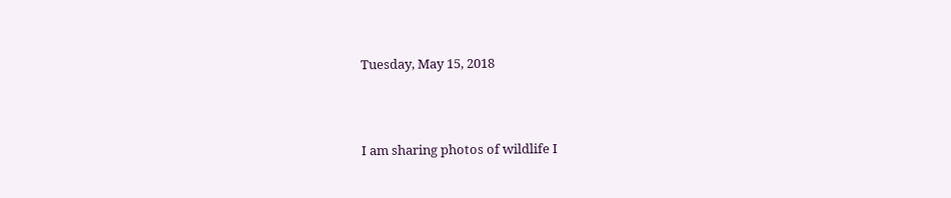Tuesday, May 15, 2018



I am sharing photos of wildlife I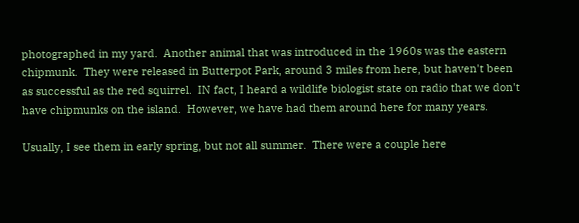photographed in my yard.  Another animal that was introduced in the 1960s was the eastern chipmunk.  They were released in Butterpot Park, around 3 miles from here, but haven't been as successful as the red squirrel.  IN fact, I heard a wildlife biologist state on radio that we don't have chipmunks on the island.  However, we have had them around here for many years.

Usually, I see them in early spring, but not all summer.  There were a couple here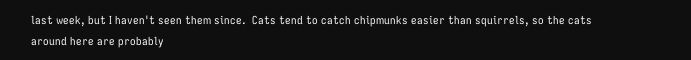last week, but I haven't seen them since.  Cats tend to catch chipmunks easier than squirrels, so the cats around here are probably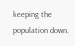keeping the population down.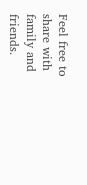Feel free to share with family and friends.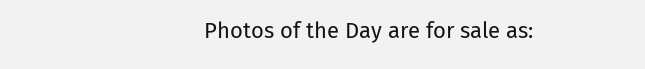Photos of the Day are for sale as: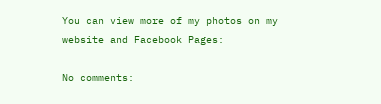You can view more of my photos on my website and Facebook Pages:

No comments: